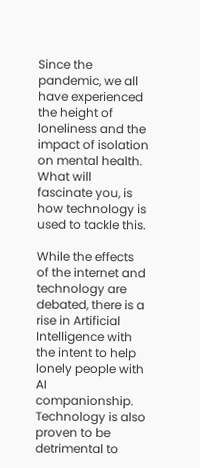Since the pandemic, we all have experienced the height of loneliness and the impact of isolation on mental health. What will fascinate you, is how technology is used to tackle this.

While the effects of the internet and technology are debated, there is a rise in Artificial Intelligence with the intent to help lonely people with AI companionship. Technology is also proven to be detrimental to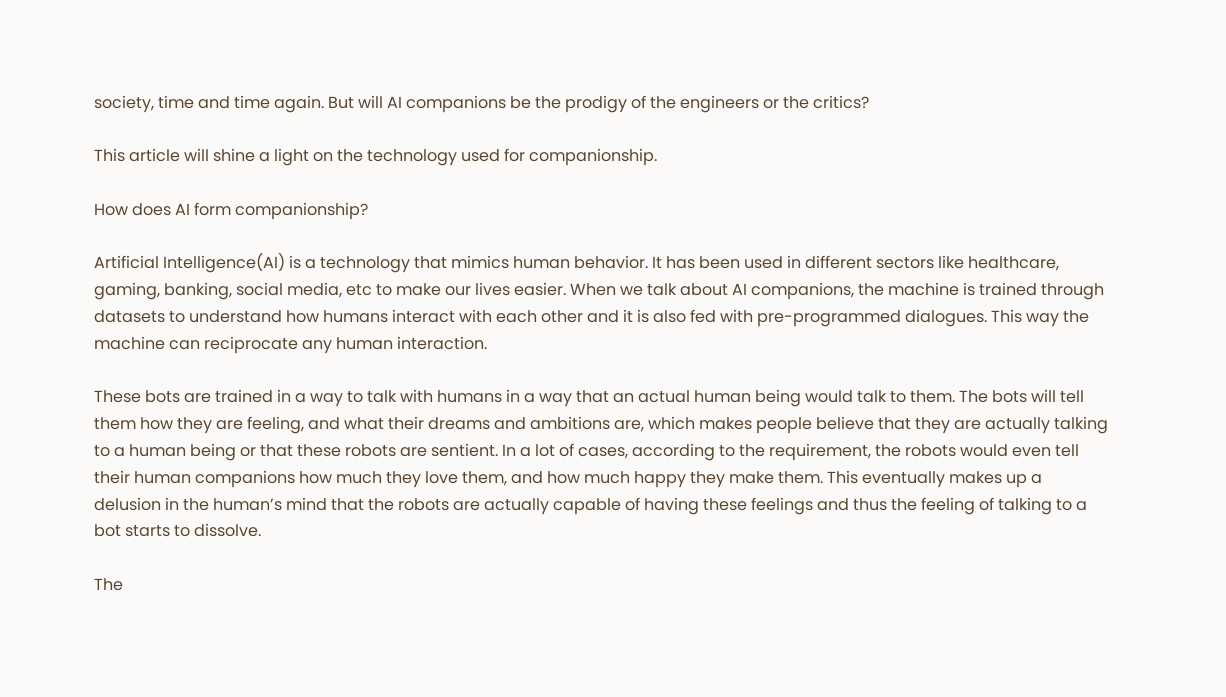society, time and time again. But will AI companions be the prodigy of the engineers or the critics?

This article will shine a light on the technology used for companionship.

How does AI form companionship?

Artificial Intelligence(AI) is a technology that mimics human behavior. It has been used in different sectors like healthcare, gaming, banking, social media, etc to make our lives easier. When we talk about AI companions, the machine is trained through datasets to understand how humans interact with each other and it is also fed with pre-programmed dialogues. This way the machine can reciprocate any human interaction.

These bots are trained in a way to talk with humans in a way that an actual human being would talk to them. The bots will tell them how they are feeling, and what their dreams and ambitions are, which makes people believe that they are actually talking to a human being or that these robots are sentient. In a lot of cases, according to the requirement, the robots would even tell their human companions how much they love them, and how much happy they make them. This eventually makes up a delusion in the human’s mind that the robots are actually capable of having these feelings and thus the feeling of talking to a bot starts to dissolve.

The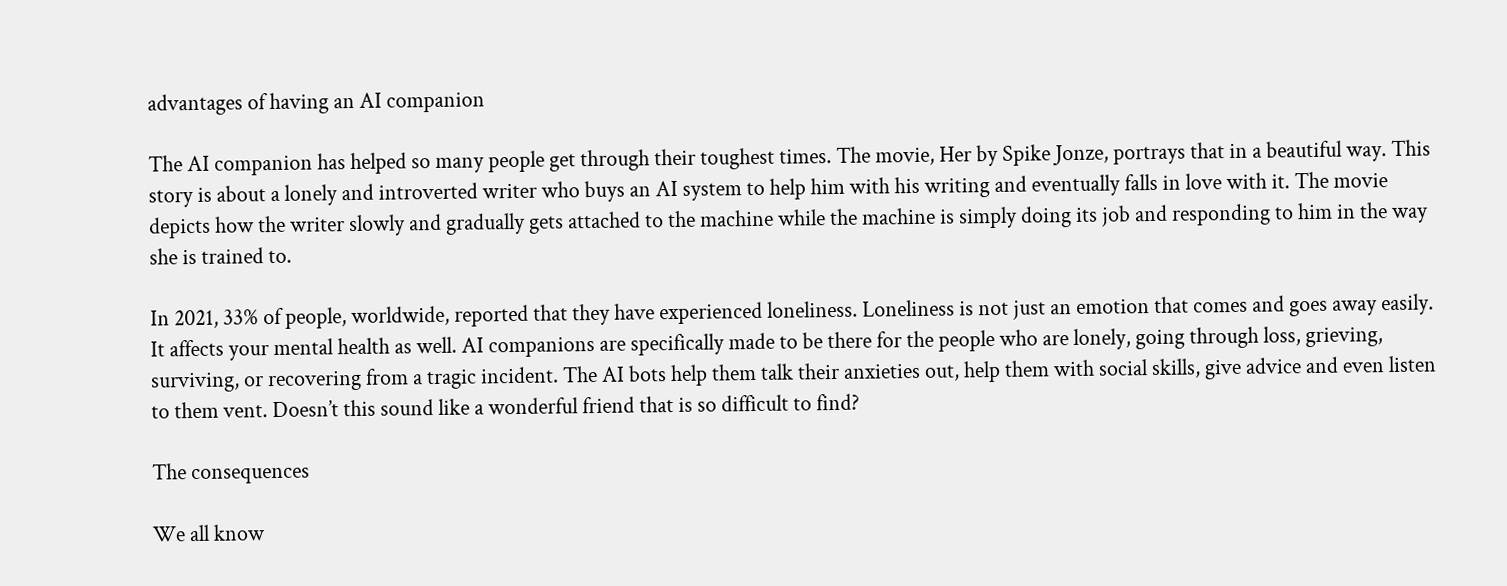advantages of having an AI companion

The AI companion has helped so many people get through their toughest times. The movie, Her by Spike Jonze, portrays that in a beautiful way. This story is about a lonely and introverted writer who buys an AI system to help him with his writing and eventually falls in love with it. The movie depicts how the writer slowly and gradually gets attached to the machine while the machine is simply doing its job and responding to him in the way she is trained to.

In 2021, 33% of people, worldwide, reported that they have experienced loneliness. Loneliness is not just an emotion that comes and goes away easily. It affects your mental health as well. AI companions are specifically made to be there for the people who are lonely, going through loss, grieving, surviving, or recovering from a tragic incident. The AI bots help them talk their anxieties out, help them with social skills, give advice and even listen to them vent. Doesn’t this sound like a wonderful friend that is so difficult to find?

The consequences

We all know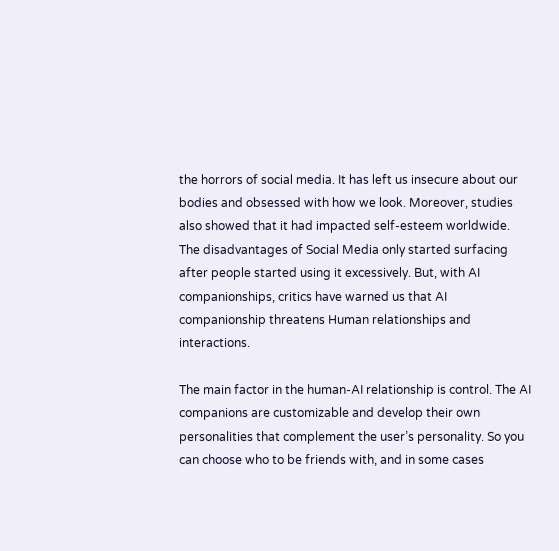the horrors of social media. It has left us insecure about our bodies and obsessed with how we look. Moreover, studies also showed that it had impacted self-esteem worldwide. The disadvantages of Social Media only started surfacing after people started using it excessively. But, with AI companionships, critics have warned us that AI companionship threatens Human relationships and interactions.

The main factor in the human-AI relationship is control. The AI companions are customizable and develop their own personalities that complement the user’s personality. So you can choose who to be friends with, and in some cases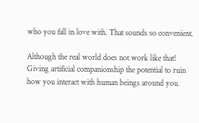who you fall in love with. That sounds so convenient.

Although the real world does not work like that! Giving artificial companionship the potential to ruin how you interact with human beings around you.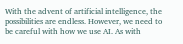With the advent of artificial intelligence, the possibilities are endless. However, we need to be careful with how we use AI. As with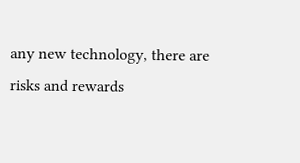any new technology, there are risks and rewards